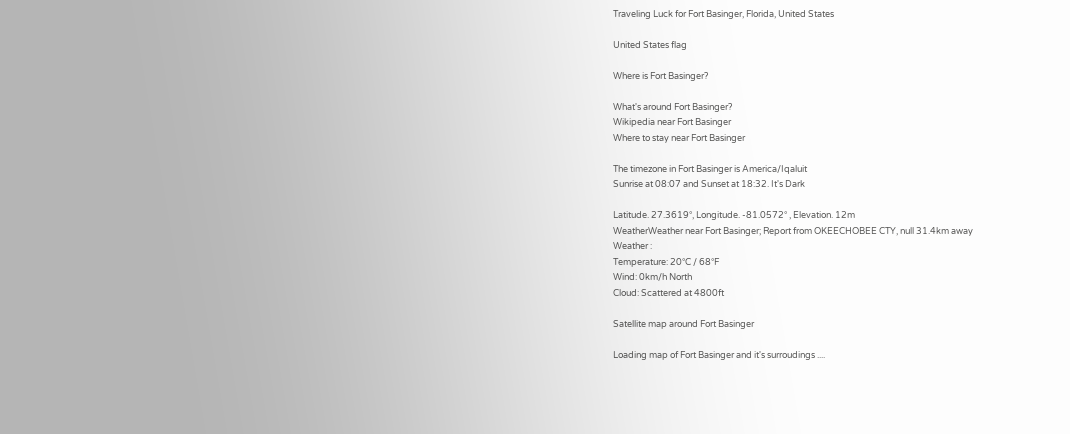Traveling Luck for Fort Basinger, Florida, United States

United States flag

Where is Fort Basinger?

What's around Fort Basinger?
Wikipedia near Fort Basinger
Where to stay near Fort Basinger

The timezone in Fort Basinger is America/Iqaluit
Sunrise at 08:07 and Sunset at 18:32. It's Dark

Latitude. 27.3619°, Longitude. -81.0572° , Elevation. 12m
WeatherWeather near Fort Basinger; Report from OKEECHOBEE CTY, null 31.4km away
Weather :
Temperature: 20°C / 68°F
Wind: 0km/h North
Cloud: Scattered at 4800ft

Satellite map around Fort Basinger

Loading map of Fort Basinger and it's surroudings ....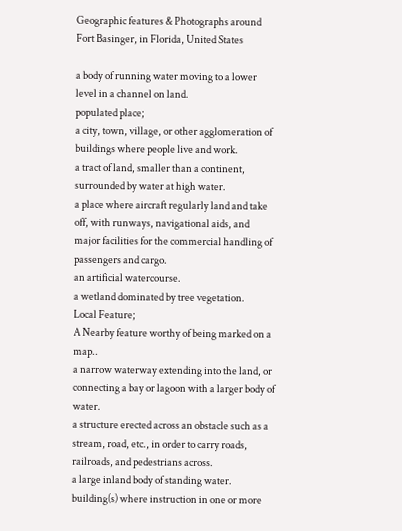Geographic features & Photographs around Fort Basinger, in Florida, United States

a body of running water moving to a lower level in a channel on land.
populated place;
a city, town, village, or other agglomeration of buildings where people live and work.
a tract of land, smaller than a continent, surrounded by water at high water.
a place where aircraft regularly land and take off, with runways, navigational aids, and major facilities for the commercial handling of passengers and cargo.
an artificial watercourse.
a wetland dominated by tree vegetation.
Local Feature;
A Nearby feature worthy of being marked on a map..
a narrow waterway extending into the land, or connecting a bay or lagoon with a larger body of water.
a structure erected across an obstacle such as a stream, road, etc., in order to carry roads, railroads, and pedestrians across.
a large inland body of standing water.
building(s) where instruction in one or more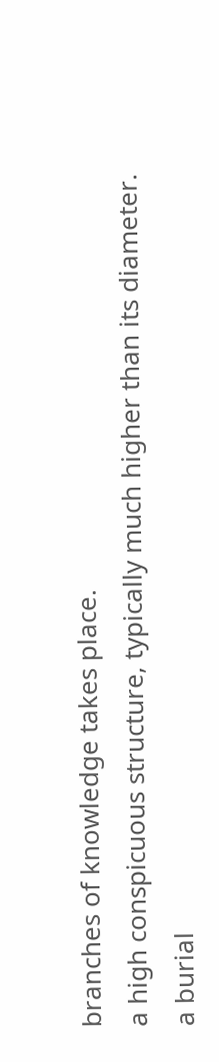branches of knowledge takes place.
a high conspicuous structure, typically much higher than its diameter.
a burial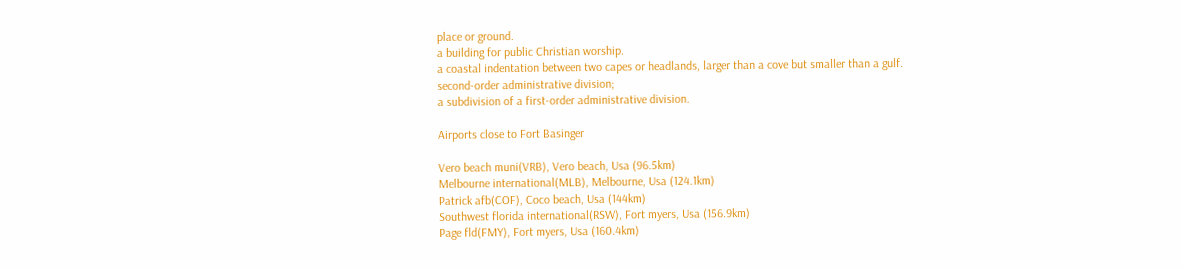place or ground.
a building for public Christian worship.
a coastal indentation between two capes or headlands, larger than a cove but smaller than a gulf.
second-order administrative division;
a subdivision of a first-order administrative division.

Airports close to Fort Basinger

Vero beach muni(VRB), Vero beach, Usa (96.5km)
Melbourne international(MLB), Melbourne, Usa (124.1km)
Patrick afb(COF), Coco beach, Usa (144km)
Southwest florida international(RSW), Fort myers, Usa (156.9km)
Page fld(FMY), Fort myers, Usa (160.4km)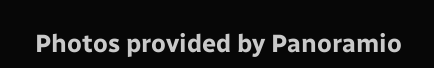Photos provided by Panoramio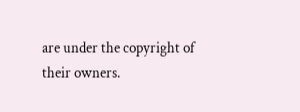are under the copyright of their owners.